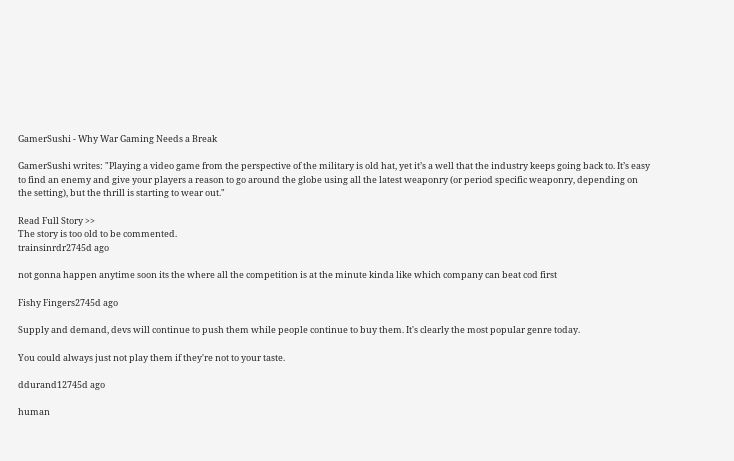GamerSushi - Why War Gaming Needs a Break

GamerSushi writes: "Playing a video game from the perspective of the military is old hat, yet it’s a well that the industry keeps going back to. It’s easy to find an enemy and give your players a reason to go around the globe using all the latest weaponry (or period specific weaponry, depending on the setting), but the thrill is starting to wear out."

Read Full Story >>
The story is too old to be commented.
trainsinrdr2745d ago

not gonna happen anytime soon its the where all the competition is at the minute kinda like which company can beat cod first

Fishy Fingers2745d ago

Supply and demand, devs will continue to push them while people continue to buy them. It's clearly the most popular genre today.

You could always just not play them if they're not to your taste.

ddurand12745d ago

human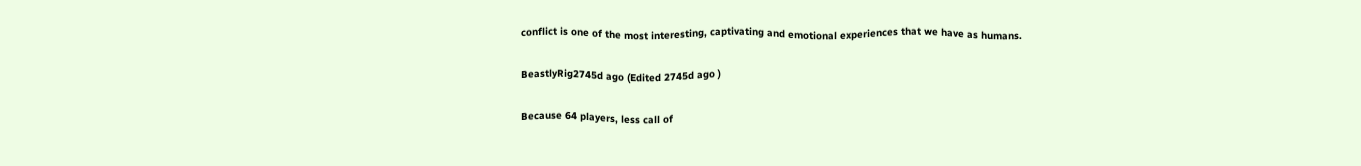conflict is one of the most interesting, captivating and emotional experiences that we have as humans.

BeastlyRig2745d ago (Edited 2745d ago )

Because 64 players, less call of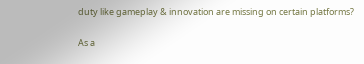duty like gameplay & innovation are missing on certain platforms?

As a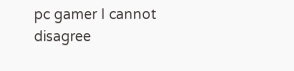pc gamer I cannot disagree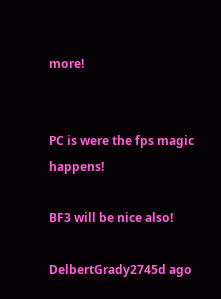more!


PC is were the fps magic happens!

BF3 will be nice also!

DelbertGrady2745d ago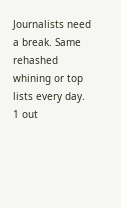Journalists need a break. Same rehashed whining or top lists every day. 1 out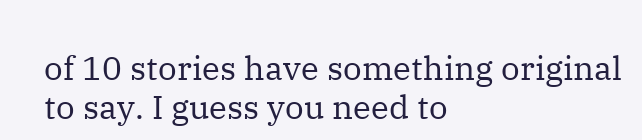of 10 stories have something original to say. I guess you need to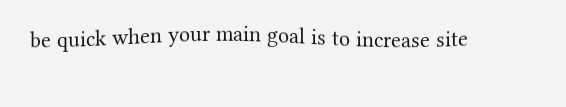be quick when your main goal is to increase site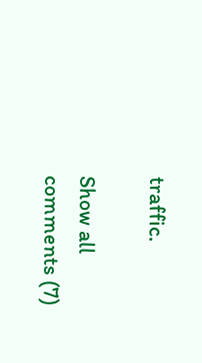traffic.

Show all comments (7)